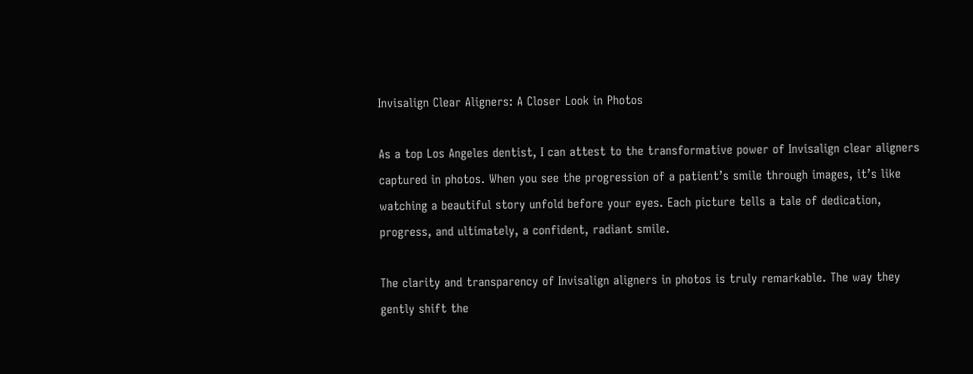Invisalign Clear Aligners: A Closer Look in Photos

As a top Los Angeles dentist, I can attest to the transformative power of Invisalign clear aligners captured in photos. When you see the progression of a patient’s smile through images, it’s like watching a beautiful story unfold before your eyes. Each picture tells a tale of dedication, progress, and ultimately, a confident, radiant smile.

The clarity and transparency of Invisalign aligners in photos is truly remarkable. The way they gently shift the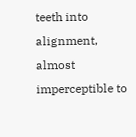teeth into alignment, almost imperceptible to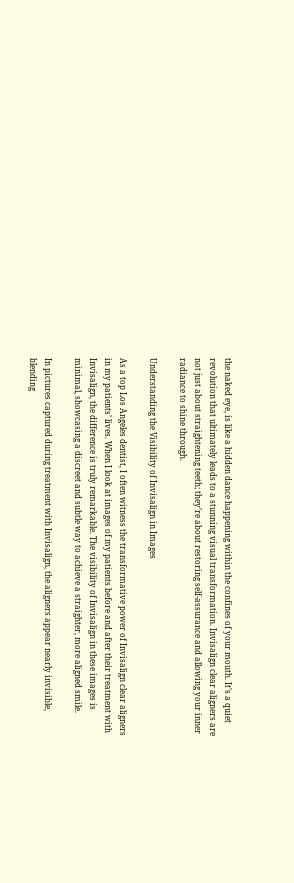the naked eye, is like a hidden dance happening within the confines of your mouth. It’s a quiet revolution that ultimately leads to a stunning visual transformation. Invisalign clear aligners are not just about straightening teeth; they’re about restoring self-assurance and allowing your inner radiance to shine through.

Understanding the Visibility of Invisalign in Images

As a top Los Angeles dentist, I often witness the transformative power of Invisalign clear aligners in my patients’ lives. When I look at images of my patients before and after their treatment with Invisalign, the difference is truly remarkable. The visibility of Invisalign in these images is minimal, showcasing a discreet and subtle way to achieve a straighter, more aligned smile.

In pictures captured during treatment with Invisalign, the aligners appear nearly invisible, blending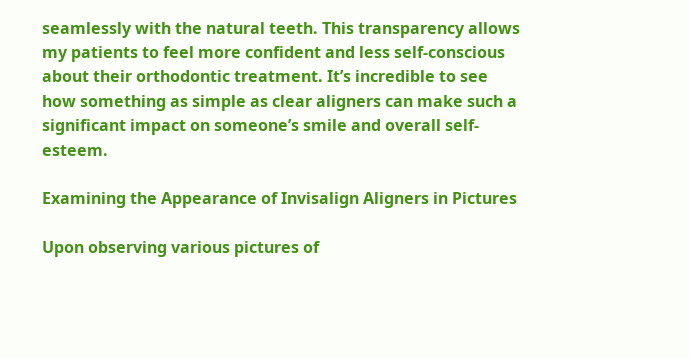seamlessly with the natural teeth. This transparency allows my patients to feel more confident and less self-conscious about their orthodontic treatment. It’s incredible to see how something as simple as clear aligners can make such a significant impact on someone’s smile and overall self-esteem.

Examining the Appearance of Invisalign Aligners in Pictures

Upon observing various pictures of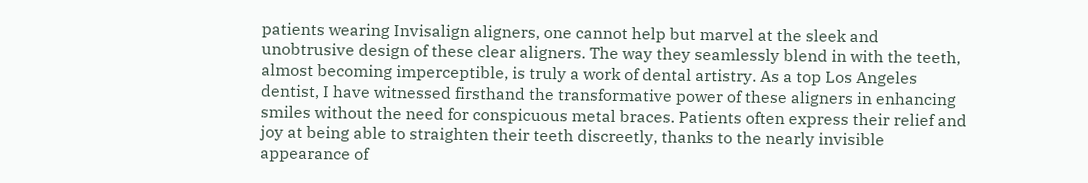patients wearing Invisalign aligners, one cannot help but marvel at the sleek and unobtrusive design of these clear aligners. The way they seamlessly blend in with the teeth, almost becoming imperceptible, is truly a work of dental artistry. As a top Los Angeles dentist, I have witnessed firsthand the transformative power of these aligners in enhancing smiles without the need for conspicuous metal braces. Patients often express their relief and joy at being able to straighten their teeth discreetly, thanks to the nearly invisible appearance of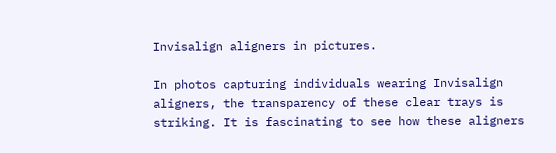Invisalign aligners in pictures.

In photos capturing individuals wearing Invisalign aligners, the transparency of these clear trays is striking. It is fascinating to see how these aligners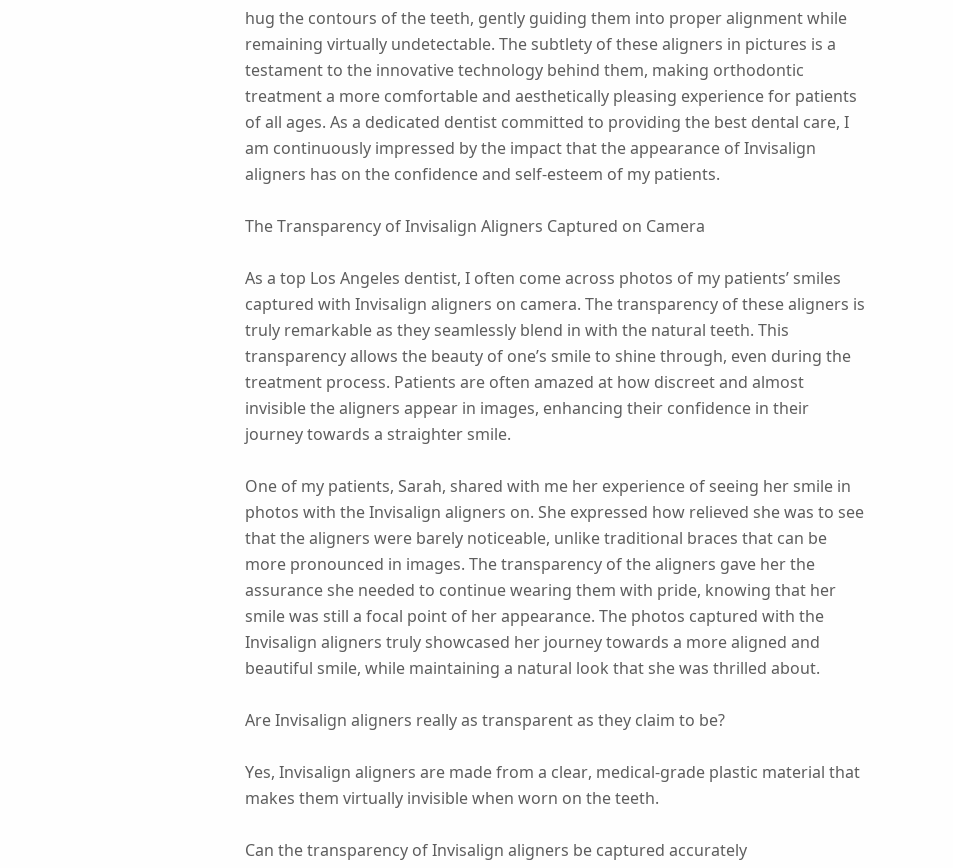hug the contours of the teeth, gently guiding them into proper alignment while remaining virtually undetectable. The subtlety of these aligners in pictures is a testament to the innovative technology behind them, making orthodontic treatment a more comfortable and aesthetically pleasing experience for patients of all ages. As a dedicated dentist committed to providing the best dental care, I am continuously impressed by the impact that the appearance of Invisalign aligners has on the confidence and self-esteem of my patients.

The Transparency of Invisalign Aligners Captured on Camera

As a top Los Angeles dentist, I often come across photos of my patients’ smiles captured with Invisalign aligners on camera. The transparency of these aligners is truly remarkable as they seamlessly blend in with the natural teeth. This transparency allows the beauty of one’s smile to shine through, even during the treatment process. Patients are often amazed at how discreet and almost invisible the aligners appear in images, enhancing their confidence in their journey towards a straighter smile.

One of my patients, Sarah, shared with me her experience of seeing her smile in photos with the Invisalign aligners on. She expressed how relieved she was to see that the aligners were barely noticeable, unlike traditional braces that can be more pronounced in images. The transparency of the aligners gave her the assurance she needed to continue wearing them with pride, knowing that her smile was still a focal point of her appearance. The photos captured with the Invisalign aligners truly showcased her journey towards a more aligned and beautiful smile, while maintaining a natural look that she was thrilled about.

Are Invisalign aligners really as transparent as they claim to be?

Yes, Invisalign aligners are made from a clear, medical-grade plastic material that makes them virtually invisible when worn on the teeth.

Can the transparency of Invisalign aligners be captured accurately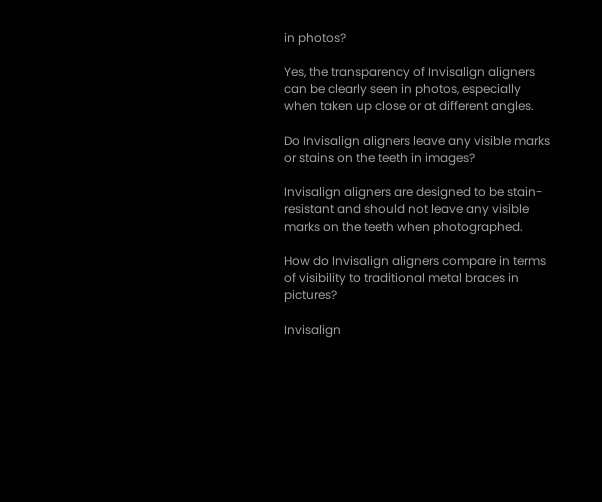in photos?

Yes, the transparency of Invisalign aligners can be clearly seen in photos, especially when taken up close or at different angles.

Do Invisalign aligners leave any visible marks or stains on the teeth in images?

Invisalign aligners are designed to be stain-resistant and should not leave any visible marks on the teeth when photographed.

How do Invisalign aligners compare in terms of visibility to traditional metal braces in pictures?

Invisalign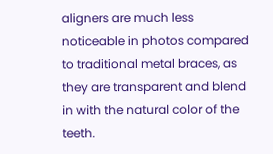aligners are much less noticeable in photos compared to traditional metal braces, as they are transparent and blend in with the natural color of the teeth.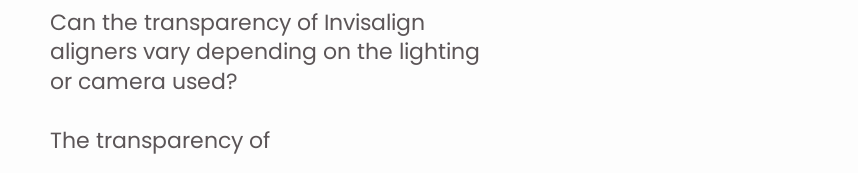Can the transparency of Invisalign aligners vary depending on the lighting or camera used?

The transparency of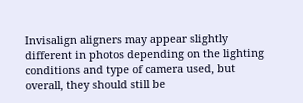Invisalign aligners may appear slightly different in photos depending on the lighting conditions and type of camera used, but overall, they should still be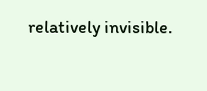relatively invisible.